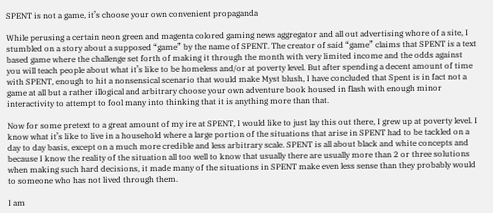SPENT is not a game, it’s choose your own convenient propaganda

While perusing a certain neon green and magenta colored gaming news aggregator and all out advertising whore of a site, I stumbled on a story about a supposed “game” by the name of SPENT. The creator of said “game” claims that SPENT is a text based game where the challenge set forth of making it through the month with very limited income and the odds against you will teach people about what it’s like to be homeless and/or at poverty level. But after spending a decent amount of time with SPENT, enough to hit a nonsensical scenario that would make Myst blush, I have concluded that Spent is in fact not a game at all but a rather illogical and arbitrary choose your own adventure book housed in flash with enough minor interactivity to attempt to fool many into thinking that it is anything more than that.

Now for some pretext to a great amount of my ire at SPENT, I would like to just lay this out there, I grew up at poverty level. I know what it’s like to live in a household where a large portion of the situations that arise in SPENT had to be tackled on a day to day basis, except on a much more credible and less arbitrary scale. SPENT is all about black and white concepts and because I know the reality of the situation all too well to know that usually there are usually more than 2 or three solutions when making such hard decisions, it made many of the situations in SPENT make even less sense than they probably would to someone who has not lived through them.

I am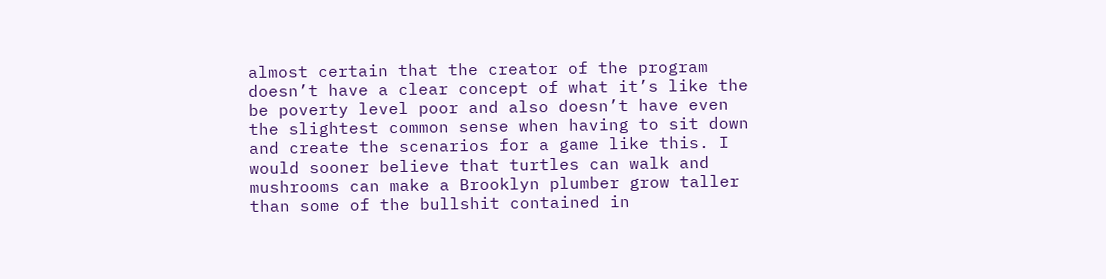almost certain that the creator of the program doesn’t have a clear concept of what it’s like the be poverty level poor and also doesn’t have even the slightest common sense when having to sit down and create the scenarios for a game like this. I would sooner believe that turtles can walk and mushrooms can make a Brooklyn plumber grow taller than some of the bullshit contained in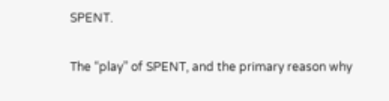SPENT.

The “play” of SPENT, and the primary reason why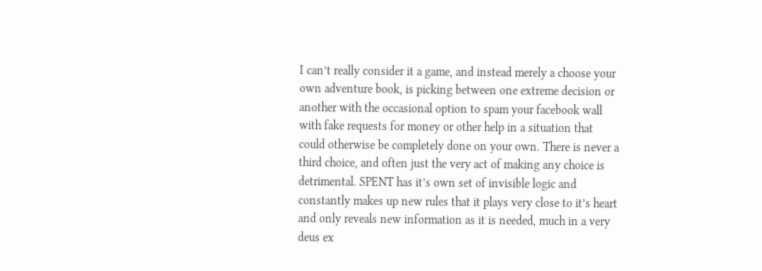I can’t really consider it a game, and instead merely a choose your own adventure book, is picking between one extreme decision or another with the occasional option to spam your facebook wall with fake requests for money or other help in a situation that could otherwise be completely done on your own. There is never a third choice, and often just the very act of making any choice is detrimental. SPENT has it’s own set of invisible logic and constantly makes up new rules that it plays very close to it’s heart and only reveals new information as it is needed, much in a very deus ex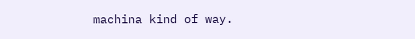machina kind of way.